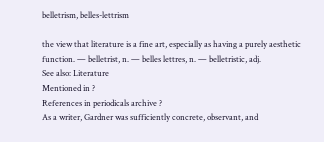belletrism, belles-lettrism

the view that literature is a fine art, especially as having a purely aesthetic function. — belletrist, n. — belles lettres, n. — belletristic, adj.
See also: Literature
Mentioned in ?
References in periodicals archive ?
As a writer, Gardner was sufficiently concrete, observant, and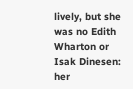lively, but she was no Edith Wharton or Isak Dinesen: her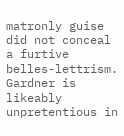matronly guise did not conceal a furtive belles-lettrism. Gardner is likeably unpretentious in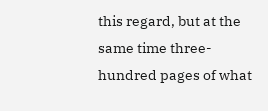this regard, but at the same time three-hundred pages of what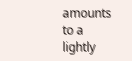amounts to a lightly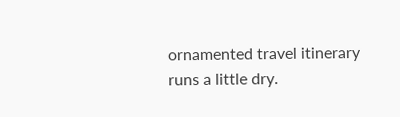ornamented travel itinerary runs a little dry.